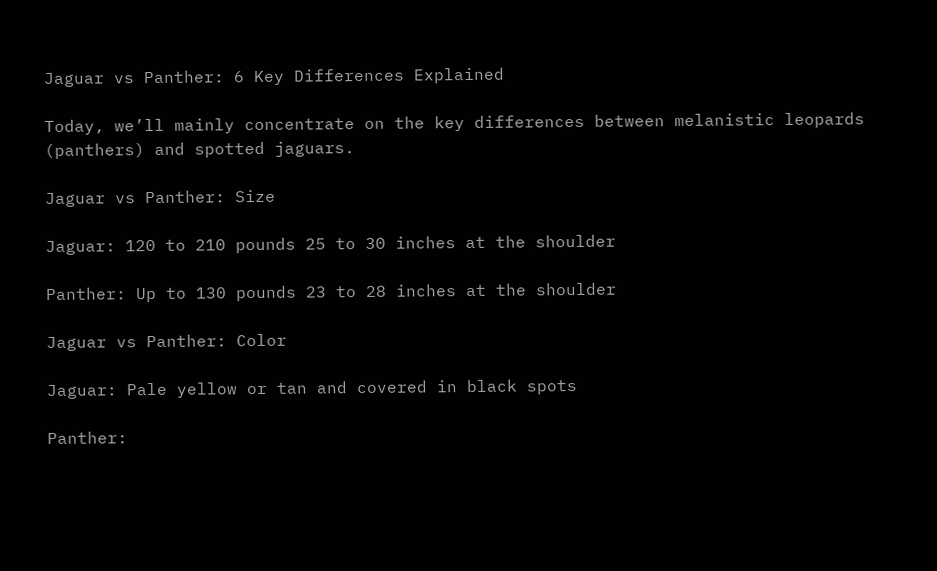Jaguar vs Panther: 6 Key Differences Explained

Today, we’ll mainly concentrate on the key differences between melanistic leopards (panthers) and spotted jaguars.

Jaguar vs Panther: Size

Jaguar: 120 to 210 pounds 25 to 30 inches at the shoulder

Panther: Up to 130 pounds 23 to 28 inches at the shoulder

Jaguar vs Panther: Color

Jaguar: Pale yellow or tan and covered in black spots

Panther: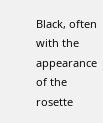Black, often with the appearance of the rosette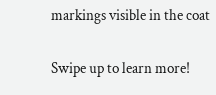markings visible in the coat

Swipe up to learn more!